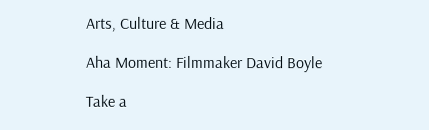Arts, Culture & Media

Aha Moment: Filmmaker David Boyle

Take a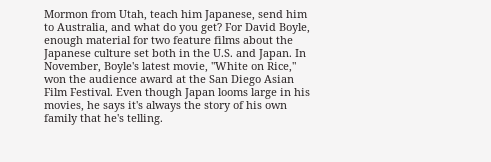Mormon from Utah, teach him Japanese, send him to Australia, and what do you get? For David Boyle, enough material for two feature films about the Japanese culture set both in the U.S. and Japan. In November, Boyle's latest movie, "White on Rice," won the audience award at the San Diego Asian Film Festival. Even though Japan looms large in his movies, he says it's always the story of his own family that he's telling.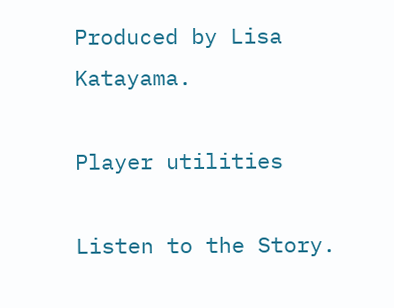Produced by Lisa Katayama.

Player utilities

Listen to the Story.